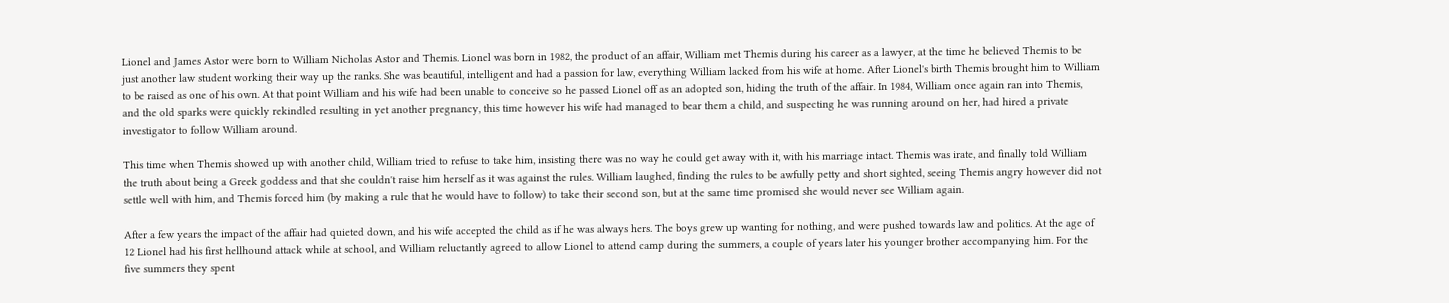Lionel and James Astor were born to William Nicholas Astor and Themis. Lionel was born in 1982, the product of an affair, William met Themis during his career as a lawyer, at the time he believed Themis to be just another law student working their way up the ranks. She was beautiful, intelligent and had a passion for law, everything William lacked from his wife at home. After Lionel's birth Themis brought him to William to be raised as one of his own. At that point William and his wife had been unable to conceive so he passed Lionel off as an adopted son, hiding the truth of the affair. In 1984, William once again ran into Themis, and the old sparks were quickly rekindled resulting in yet another pregnancy, this time however his wife had managed to bear them a child, and suspecting he was running around on her, had hired a private investigator to follow William around.

This time when Themis showed up with another child, William tried to refuse to take him, insisting there was no way he could get away with it, with his marriage intact. Themis was irate, and finally told William the truth about being a Greek goddess and that she couldn't raise him herself as it was against the rules. William laughed, finding the rules to be awfully petty and short sighted, seeing Themis angry however did not settle well with him, and Themis forced him (by making a rule that he would have to follow) to take their second son, but at the same time promised she would never see William again.

After a few years the impact of the affair had quieted down, and his wife accepted the child as if he was always hers. The boys grew up wanting for nothing, and were pushed towards law and politics. At the age of 12 Lionel had his first hellhound attack while at school, and William reluctantly agreed to allow Lionel to attend camp during the summers, a couple of years later his younger brother accompanying him. For the five summers they spent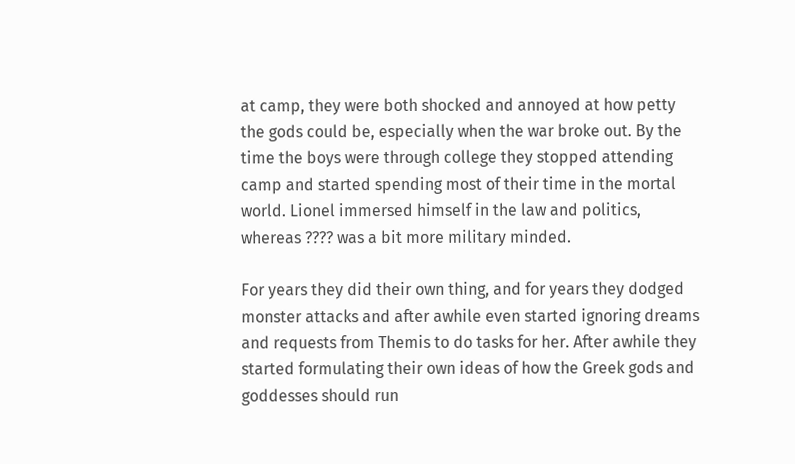at camp, they were both shocked and annoyed at how petty the gods could be, especially when the war broke out. By the time the boys were through college they stopped attending camp and started spending most of their time in the mortal world. Lionel immersed himself in the law and politics, whereas ???? was a bit more military minded.

For years they did their own thing, and for years they dodged monster attacks and after awhile even started ignoring dreams and requests from Themis to do tasks for her. After awhile they started formulating their own ideas of how the Greek gods and goddesses should run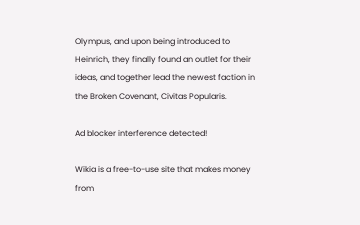Olympus, and upon being introduced to Heinrich, they finally found an outlet for their ideas, and together lead the newest faction in the Broken Covenant, Civitas Popularis.

Ad blocker interference detected!

Wikia is a free-to-use site that makes money from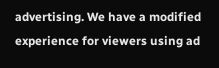advertising. We have a modified experience for viewers using ad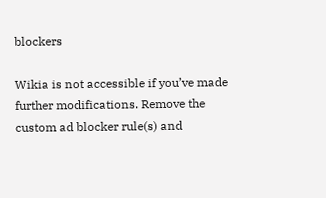blockers

Wikia is not accessible if you’ve made further modifications. Remove the custom ad blocker rule(s) and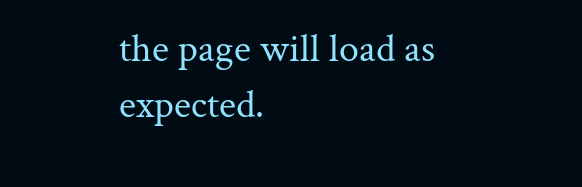the page will load as expected.